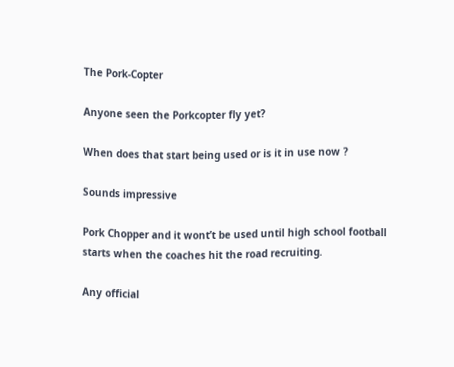The Pork-Copter

Anyone seen the Porkcopter fly yet?

When does that start being used or is it in use now ?

Sounds impressive

Pork Chopper and it wont’t be used until high school football starts when the coaches hit the road recruiting.

Any official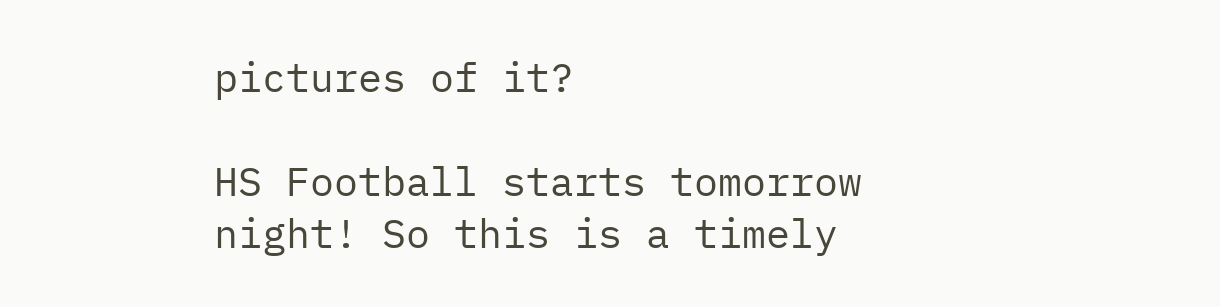pictures of it?

HS Football starts tomorrow night! So this is a timely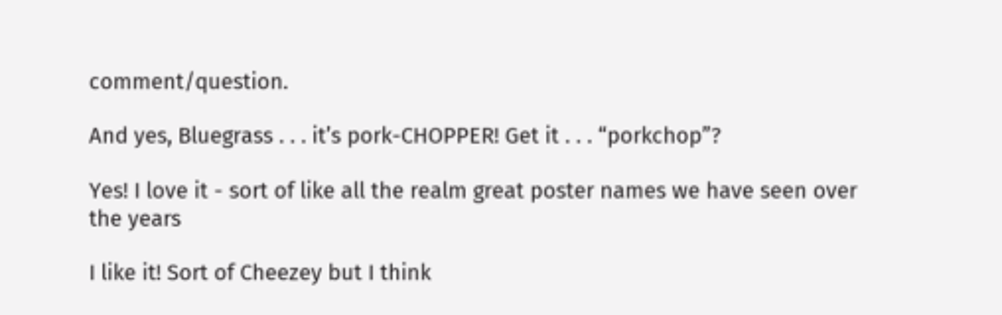comment/question.

And yes, Bluegrass . . . it’s pork-CHOPPER! Get it . . . “porkchop”?

Yes! I love it - sort of like all the realm great poster names we have seen over the years

I like it! Sort of Cheezey but I think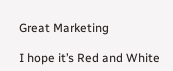Great Marketing

I hope it’s Red and White